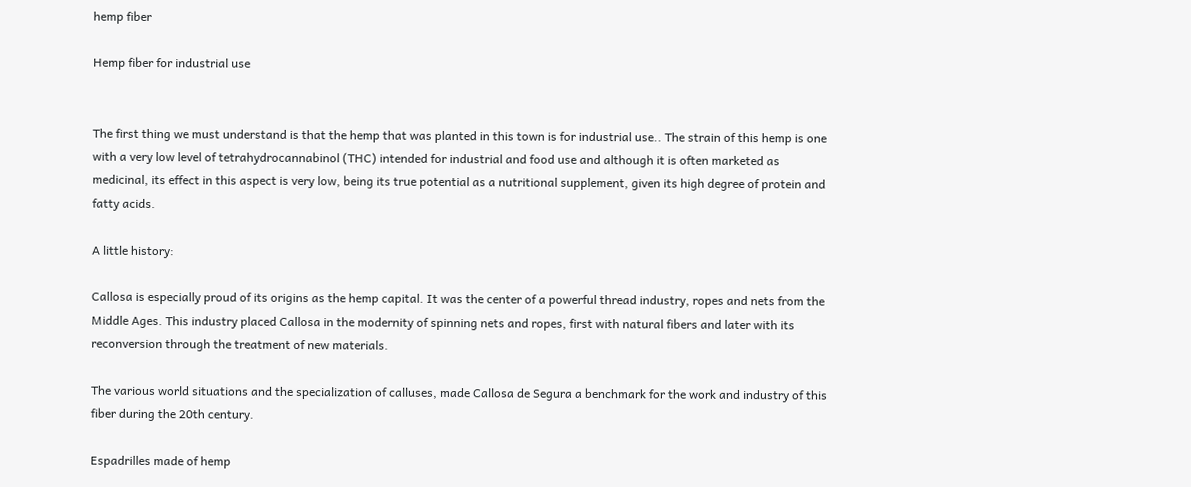hemp fiber

Hemp fiber for industrial use


The first thing we must understand is that the hemp that was planted in this town is for industrial use.. The strain of this hemp is one with a very low level of tetrahydrocannabinol (THC) intended for industrial and food use and although it is often marketed as medicinal, its effect in this aspect is very low, being its true potential as a nutritional supplement, given its high degree of protein and fatty acids.

A little history:

Callosa is especially proud of its origins as the hemp capital. It was the center of a powerful thread industry, ropes and nets from the Middle Ages. This industry placed Callosa in the modernity of spinning nets and ropes, first with natural fibers and later with its reconversion through the treatment of new materials.

The various world situations and the specialization of calluses, made Callosa de Segura a benchmark for the work and industry of this fiber during the 20th century.

Espadrilles made of hemp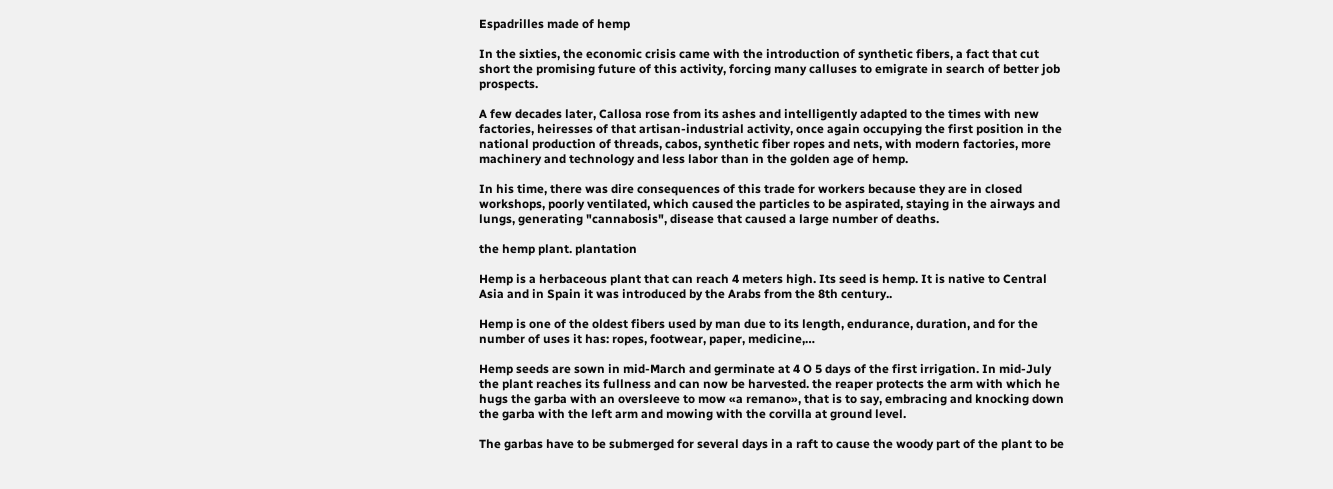Espadrilles made of hemp

In the sixties, the economic crisis came with the introduction of synthetic fibers, a fact that cut short the promising future of this activity, forcing many calluses to emigrate in search of better job prospects.

A few decades later, Callosa rose from its ashes and intelligently adapted to the times with new factories, heiresses of that artisan-industrial activity, once again occupying the first position in the national production of threads, cabos, synthetic fiber ropes and nets, with modern factories, more machinery and technology and less labor than in the golden age of hemp.

In his time, there was dire consequences of this trade for workers because they are in closed workshops, poorly ventilated, which caused the particles to be aspirated, staying in the airways and lungs, generating "cannabosis", disease that caused a large number of deaths.

the hemp plant. plantation

Hemp is a herbaceous plant that can reach 4 meters high. Its seed is hemp. It is native to Central Asia and in Spain it was introduced by the Arabs from the 8th century..

Hemp is one of the oldest fibers used by man due to its length, endurance, duration, and for the number of uses it has: ropes, footwear, paper, medicine,…

Hemp seeds are sown in mid-March and germinate at 4 O 5 days of the first irrigation. In mid-July the plant reaches its fullness and can now be harvested. the reaper protects the arm with which he hugs the garba with an oversleeve to mow «a remano», that is to say, embracing and knocking down the garba with the left arm and mowing with the corvilla at ground level.

The garbas have to be submerged for several days in a raft to cause the woody part of the plant to be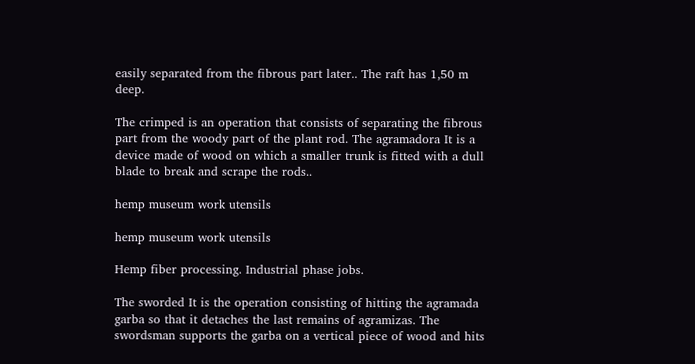easily separated from the fibrous part later.. The raft has 1,50 m deep.

The crimped is an operation that consists of separating the fibrous part from the woody part of the plant rod. The agramadora It is a device made of wood on which a smaller trunk is fitted with a dull blade to break and scrape the rods..

hemp museum work utensils

hemp museum work utensils

Hemp fiber processing. Industrial phase jobs.

The sworded It is the operation consisting of hitting the agramada garba so that it detaches the last remains of agramizas. The swordsman supports the garba on a vertical piece of wood and hits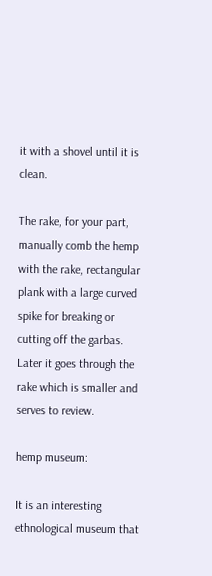it with a shovel until it is clean.

The rake, for your part, manually comb the hemp with the rake, rectangular plank with a large curved spike for breaking or cutting off the garbas. Later it goes through the rake which is smaller and serves to review.

hemp museum:

It is an interesting ethnological museum that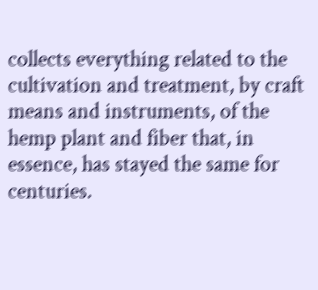collects everything related to the cultivation and treatment, by craft means and instruments, of the hemp plant and fiber that, in essence, has stayed the same for centuries.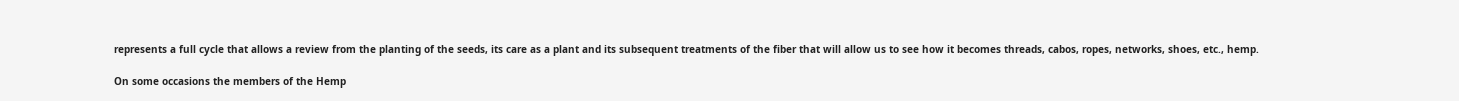represents a full cycle that allows a review from the planting of the seeds, its care as a plant and its subsequent treatments of the fiber that will allow us to see how it becomes threads, cabos, ropes, networks, shoes, etc., hemp.

On some occasions the members of the Hemp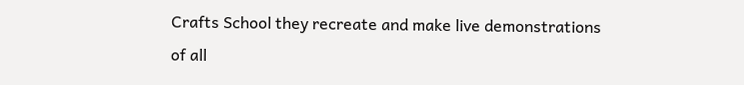Crafts School they recreate and make live demonstrations of all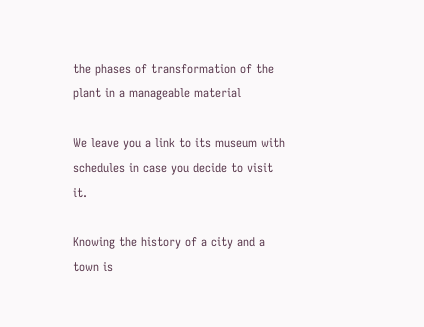the phases of transformation of the plant in a manageable material

We leave you a link to its museum with schedules in case you decide to visit it.

Knowing the history of a city and a town is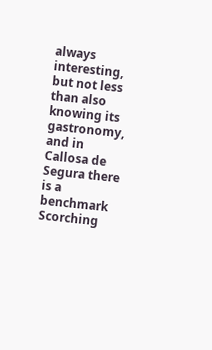always interesting, but not less than also knowing its gastronomy, and in Callosa de Segura there is a benchmark Scorching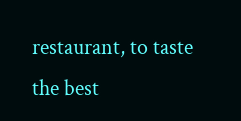restaurant, to taste the best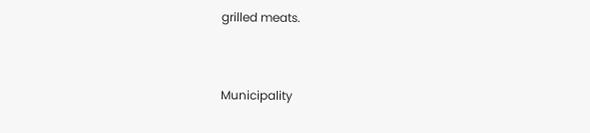grilled meats.



Municipality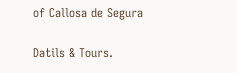of Callosa de Segura

Datils & Tours.